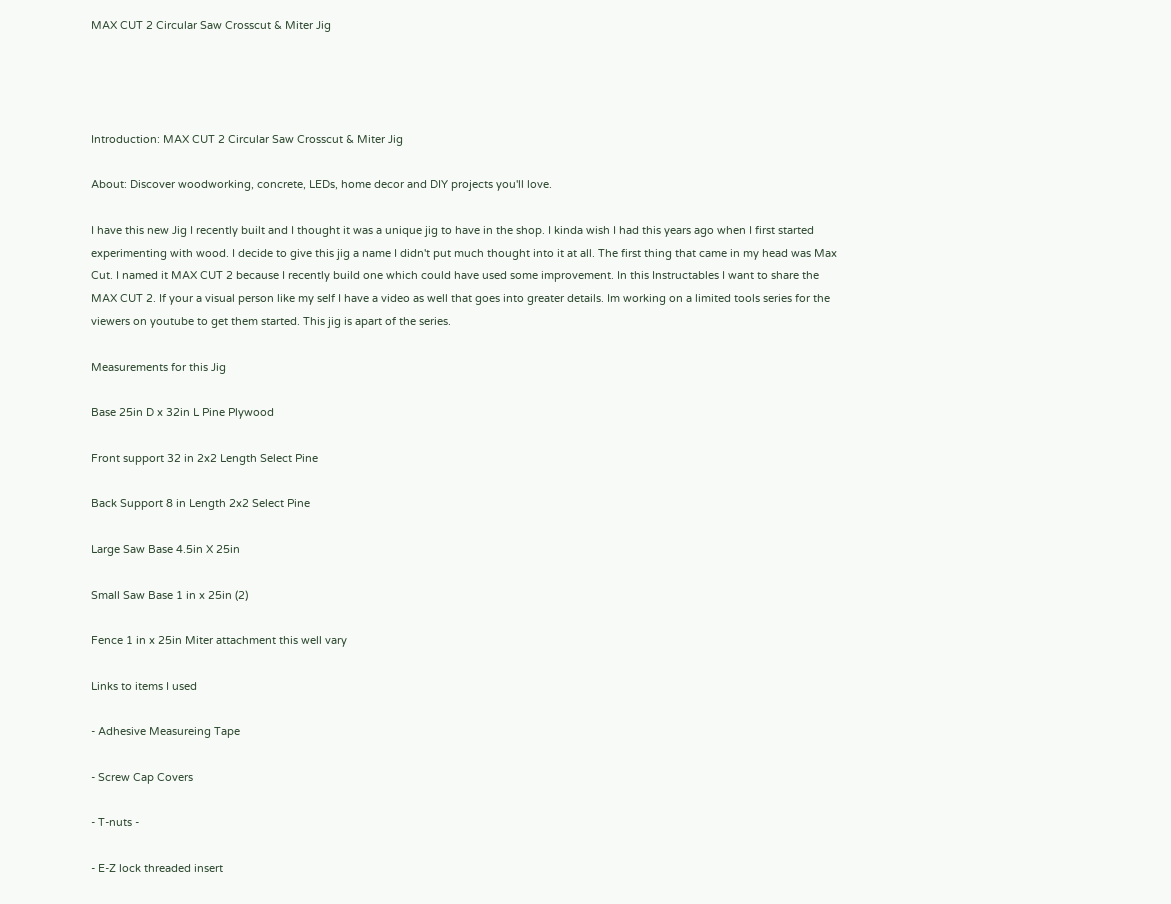MAX CUT 2 Circular Saw Crosscut & Miter Jig




Introduction: MAX CUT 2 Circular Saw Crosscut & Miter Jig

About: Discover woodworking, concrete, LEDs, home decor and DIY projects you'll love.

I have this new Jig I recently built and I thought it was a unique jig to have in the shop. I kinda wish I had this years ago when I first started experimenting with wood. I decide to give this jig a name I didn't put much thought into it at all. The first thing that came in my head was Max Cut. I named it MAX CUT 2 because I recently build one which could have used some improvement. In this Instructables I want to share the MAX CUT 2. If your a visual person like my self I have a video as well that goes into greater details. Im working on a limited tools series for the viewers on youtube to get them started. This jig is apart of the series.

Measurements for this Jig

Base 25in D x 32in L Pine Plywood

Front support 32 in 2x2 Length Select Pine

Back Support 8 in Length 2x2 Select Pine

Large Saw Base 4.5in X 25in

Small Saw Base 1 in x 25in (2)

Fence 1 in x 25in Miter attachment this well vary

Links to items I used

- Adhesive Measureing Tape

- Screw Cap Covers

- T-nuts -

- E-Z lock threaded insert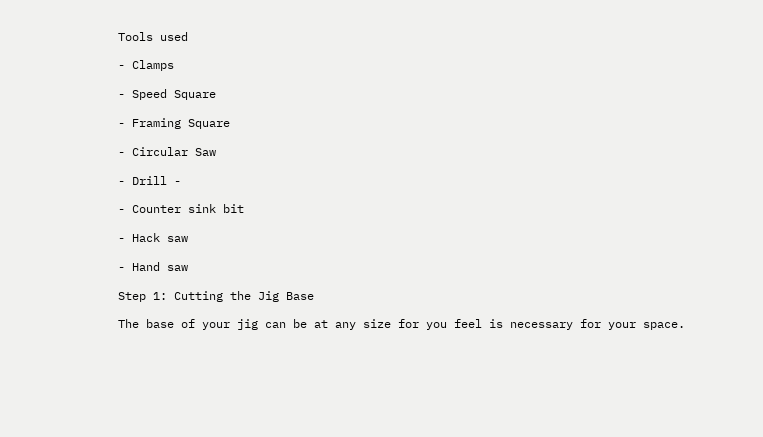Tools used

- Clamps

- Speed Square

- Framing Square

- Circular Saw

- Drill -

- Counter sink bit

- Hack saw

- Hand saw

Step 1: Cutting the Jig Base

The base of your jig can be at any size for you feel is necessary for your space.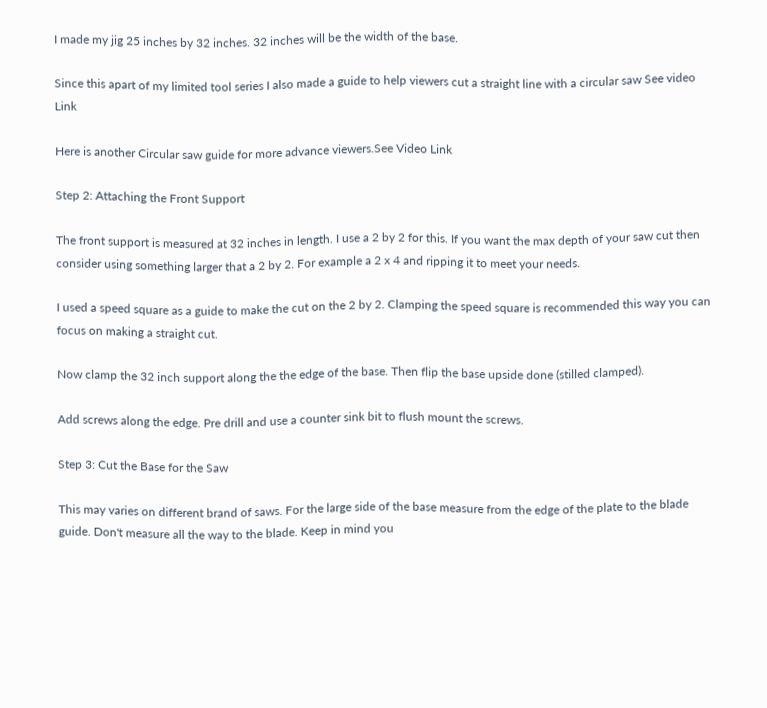I made my jig 25 inches by 32 inches. 32 inches will be the width of the base.

Since this apart of my limited tool series I also made a guide to help viewers cut a straight line with a circular saw See video Link

Here is another Circular saw guide for more advance viewers.See Video Link

Step 2: Attaching the Front Support

The front support is measured at 32 inches in length. I use a 2 by 2 for this. If you want the max depth of your saw cut then consider using something larger that a 2 by 2. For example a 2 x 4 and ripping it to meet your needs.

I used a speed square as a guide to make the cut on the 2 by 2. Clamping the speed square is recommended this way you can focus on making a straight cut.

Now clamp the 32 inch support along the the edge of the base. Then flip the base upside done (stilled clamped).

Add screws along the edge. Pre drill and use a counter sink bit to flush mount the screws.

Step 3: Cut the Base for the Saw

This may varies on different brand of saws. For the large side of the base measure from the edge of the plate to the blade guide. Don't measure all the way to the blade. Keep in mind you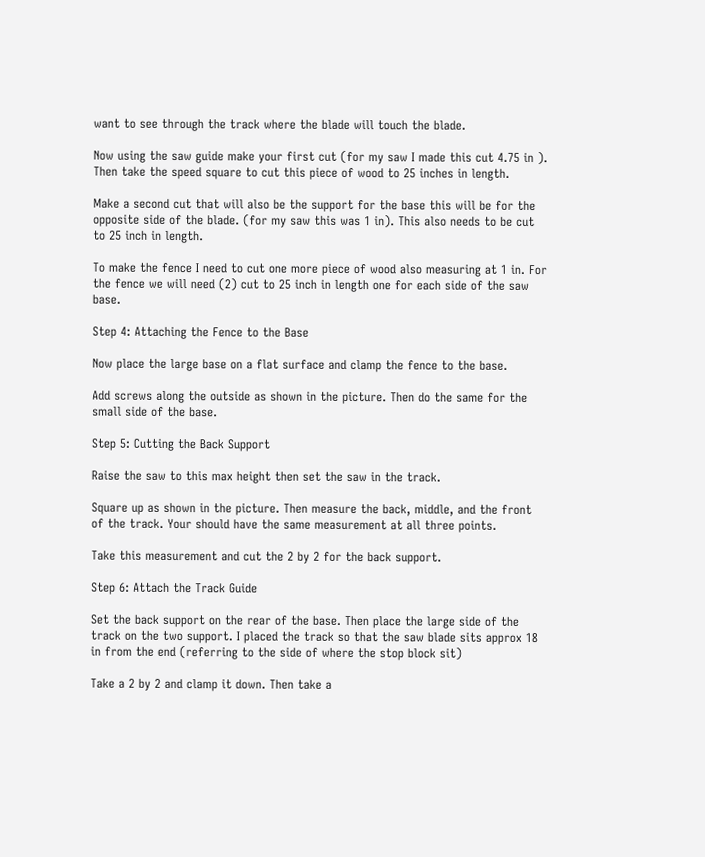want to see through the track where the blade will touch the blade.

Now using the saw guide make your first cut (for my saw I made this cut 4.75 in ). Then take the speed square to cut this piece of wood to 25 inches in length.

Make a second cut that will also be the support for the base this will be for the opposite side of the blade. (for my saw this was 1 in). This also needs to be cut to 25 inch in length.

To make the fence I need to cut one more piece of wood also measuring at 1 in. For the fence we will need (2) cut to 25 inch in length one for each side of the saw base.

Step 4: Attaching the Fence to the Base

Now place the large base on a flat surface and clamp the fence to the base.

Add screws along the outside as shown in the picture. Then do the same for the small side of the base.

Step 5: Cutting the Back Support

Raise the saw to this max height then set the saw in the track.

Square up as shown in the picture. Then measure the back, middle, and the front of the track. Your should have the same measurement at all three points.

Take this measurement and cut the 2 by 2 for the back support.

Step 6: Attach the Track Guide

Set the back support on the rear of the base. Then place the large side of the track on the two support. I placed the track so that the saw blade sits approx 18 in from the end (referring to the side of where the stop block sit)

Take a 2 by 2 and clamp it down. Then take a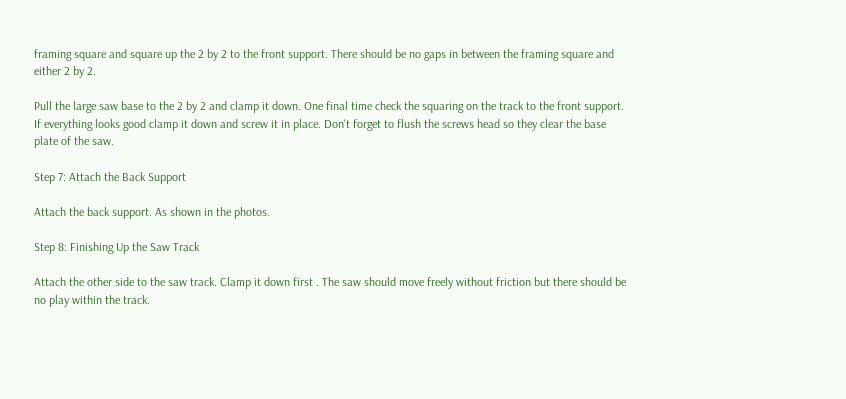framing square and square up the 2 by 2 to the front support. There should be no gaps in between the framing square and either 2 by 2.

Pull the large saw base to the 2 by 2 and clamp it down. One final time check the squaring on the track to the front support. If everything looks good clamp it down and screw it in place. Don't forget to flush the screws head so they clear the base plate of the saw.

Step 7: Attach the Back Support

Attach the back support. As shown in the photos.

Step 8: Finishing Up the Saw Track

Attach the other side to the saw track. Clamp it down first . The saw should move freely without friction but there should be no play within the track.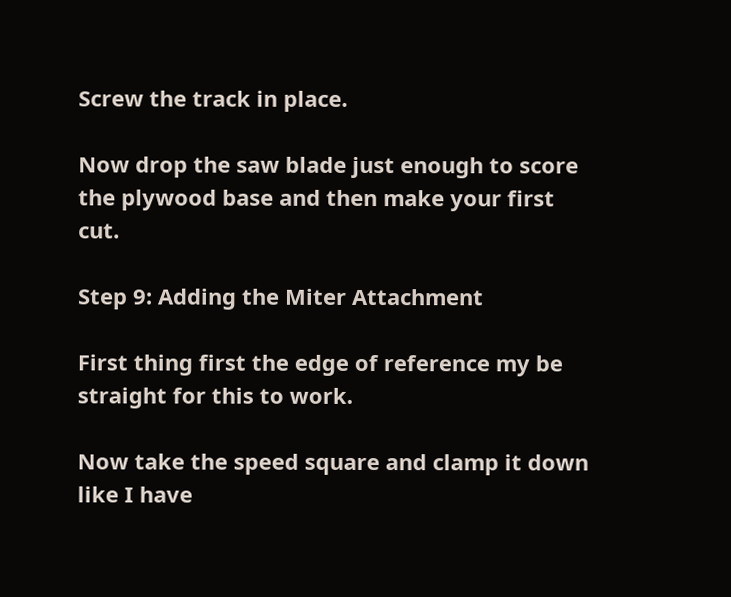Screw the track in place.

Now drop the saw blade just enough to score the plywood base and then make your first cut.

Step 9: Adding the Miter Attachment

First thing first the edge of reference my be straight for this to work.

Now take the speed square and clamp it down like I have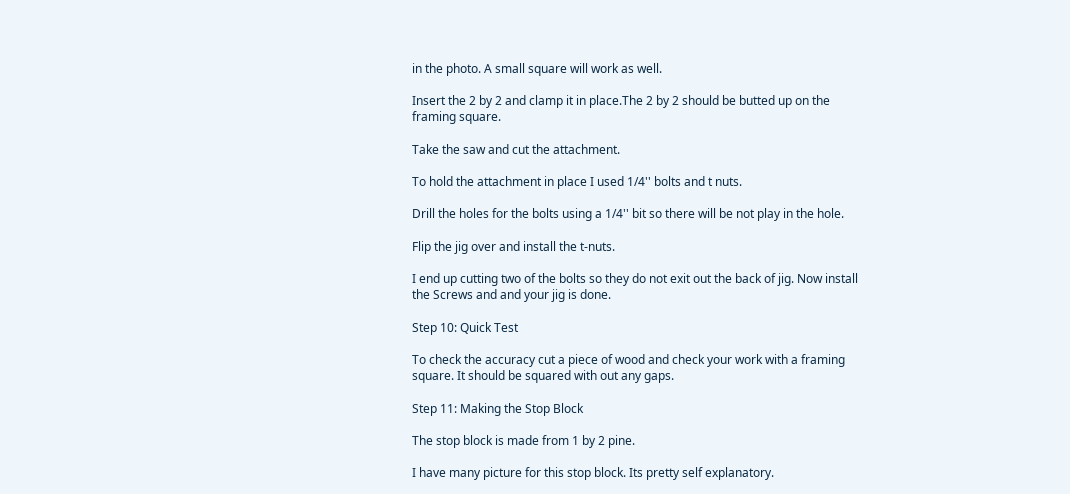in the photo. A small square will work as well.

Insert the 2 by 2 and clamp it in place.The 2 by 2 should be butted up on the framing square.

Take the saw and cut the attachment.

To hold the attachment in place I used 1/4'' bolts and t nuts.

Drill the holes for the bolts using a 1/4'' bit so there will be not play in the hole.

Flip the jig over and install the t-nuts.

I end up cutting two of the bolts so they do not exit out the back of jig. Now install the Screws and and your jig is done.

Step 10: Quick Test

To check the accuracy cut a piece of wood and check your work with a framing square. It should be squared with out any gaps.

Step 11: Making the Stop Block

The stop block is made from 1 by 2 pine.

I have many picture for this stop block. Its pretty self explanatory.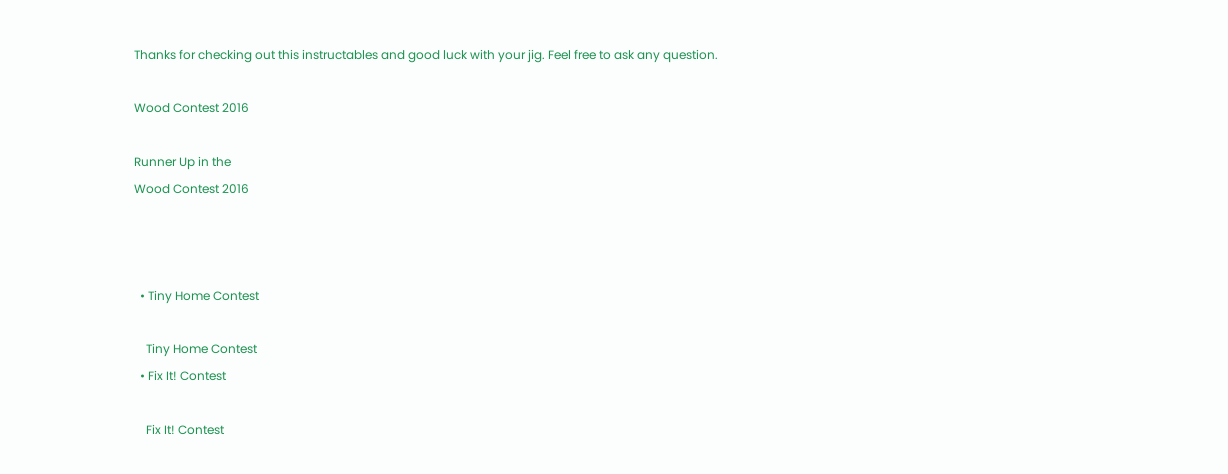Thanks for checking out this instructables and good luck with your jig. Feel free to ask any question.

Wood Contest 2016

Runner Up in the
Wood Contest 2016



  • Tiny Home Contest

    Tiny Home Contest
  • Fix It! Contest

    Fix It! Contest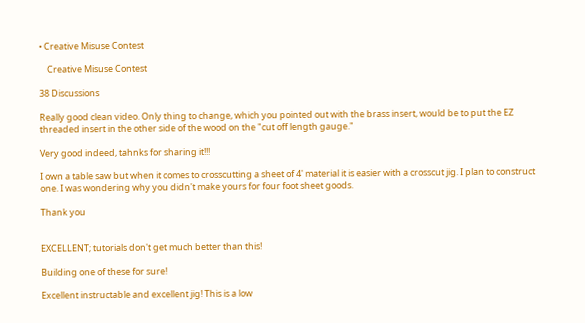• Creative Misuse Contest

    Creative Misuse Contest

38 Discussions

Really good clean video. Only thing to change, which you pointed out with the brass insert, would be to put the EZ threaded insert in the other side of the wood on the "cut off length gauge."

Very good indeed, tahnks for sharing it!!!

I own a table saw but when it comes to crosscutting a sheet of 4' material it is easier with a crosscut jig. I plan to construct one. I was wondering why you didn't make yours for four foot sheet goods.

Thank you


EXCELLENT; tutorials don't get much better than this!

Building one of these for sure!

Excellent instructable and excellent jig! This is a low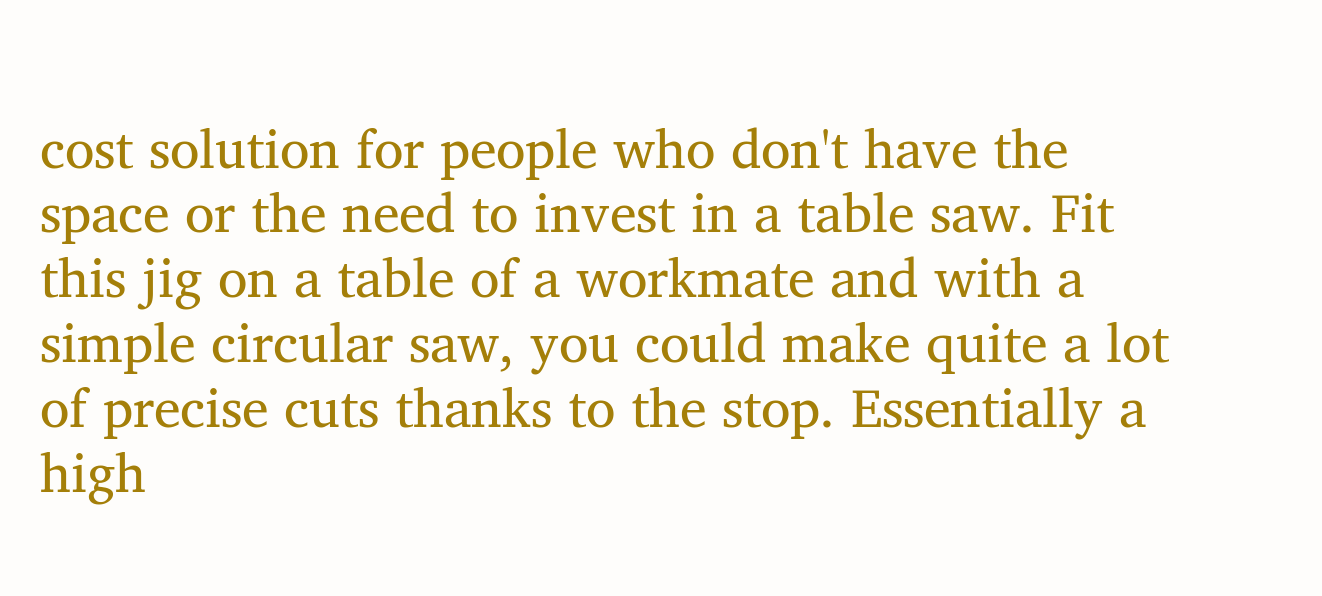cost solution for people who don't have the space or the need to invest in a table saw. Fit this jig on a table of a workmate and with a simple circular saw, you could make quite a lot of precise cuts thanks to the stop. Essentially a high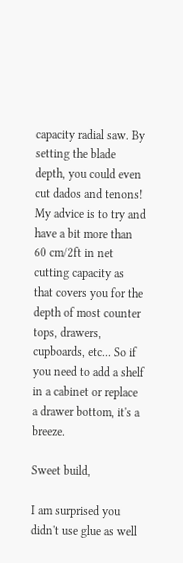capacity radial saw. By setting the blade depth, you could even cut dados and tenons! My advice is to try and have a bit more than 60 cm/2ft in net cutting capacity as that covers you for the depth of most counter tops, drawers, cupboards, etc... So if you need to add a shelf in a cabinet or replace a drawer bottom, it's a breeze.

Sweet build,

I am surprised you didn't use glue as well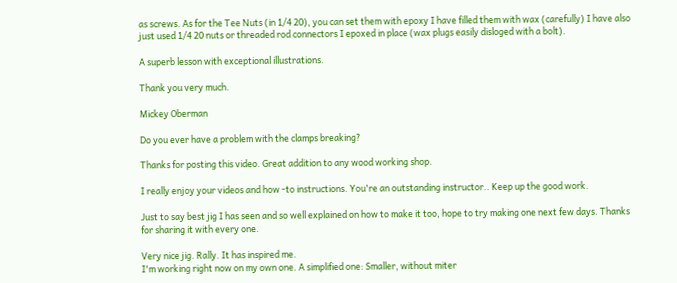as screws. As for the Tee Nuts (in 1/4 20), you can set them with epoxy I have filled them with wax (carefully) I have also just used 1/4 20 nuts or threaded rod connectors I epoxed in place (wax plugs easily disloged with a bolt).

A superb lesson with exceptional illustrations.

Thank you very much.

Mickey Oberman

Do you ever have a problem with the clamps breaking?

Thanks for posting this video. Great addition to any wood working shop.

I really enjoy your videos and how -to instructions. You're an outstanding instructor.. Keep up the good work.

Just to say best jig I has seen and so well explained on how to make it too, hope to try making one next few days. Thanks for sharing it with every one.

Very nice jig. Rally. It has inspired me.
I'm working right now on my own one. A simplified one: Smaller, without miter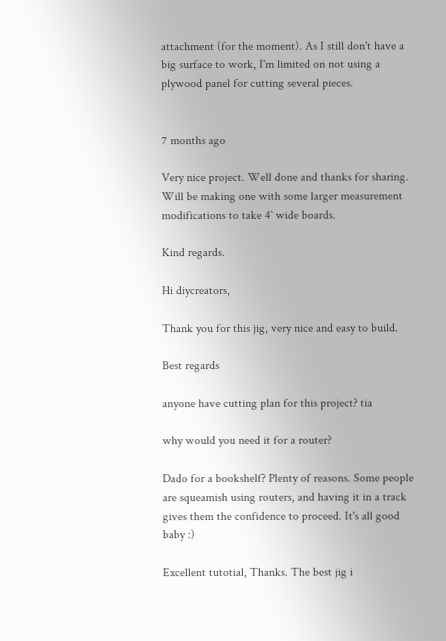attachment (for the moment). As I still don't have a big surface to work, I'm limited on not using a plywood panel for cutting several pieces.


7 months ago

Very nice project. Well done and thanks for sharing. Will be making one with some larger measurement modifications to take 4` wide boards.

Kind regards.

Hi diycreators,

Thank you for this jig, very nice and easy to build.

Best regards

anyone have cutting plan for this project? tia

why would you need it for a router?

Dado for a bookshelf? Plenty of reasons. Some people are squeamish using routers, and having it in a track gives them the confidence to proceed. It's all good baby :)

Excellent tutotial, Thanks. The best jig i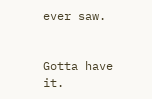ever saw.


Gotta have it.